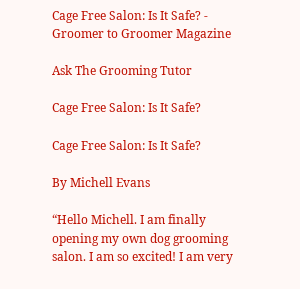Cage Free Salon: Is It Safe? - Groomer to Groomer Magazine

Ask The Grooming Tutor

Cage Free Salon: Is It Safe?

Cage Free Salon: Is It Safe?

By Michell Evans

“Hello Michell. I am finally opening my own dog grooming salon. I am so excited! I am very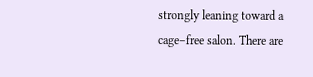strongly leaning toward a cage–free salon. There are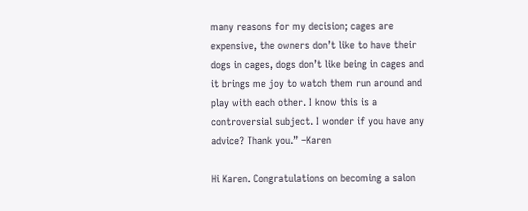many reasons for my decision; cages are expensive, the owners don’t like to have their dogs in cages, dogs don’t like being in cages and it brings me joy to watch them run around and play with each other. I know this is a controversial subject. I wonder if you have any advice? Thank you.” –Karen

Hi Karen. Congratulations on becoming a salon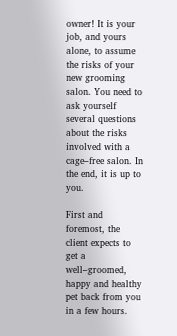owner! It is your job, and yours alone, to assume the risks of your new grooming salon. You need to ask yourself several questions about the risks involved with a cage–free salon. In the end, it is up to you.

First and foremost, the client expects to get a well–groomed, happy and healthy pet back from you in a few hours.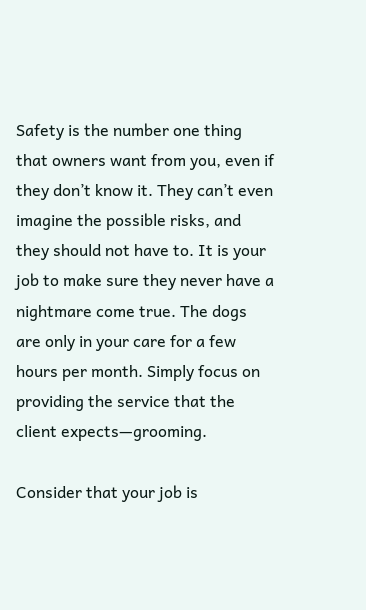Safety is the number one thing that owners want from you, even if they don’t know it. They can’t even imagine the possible risks, and they should not have to. It is your job to make sure they never have a nightmare come true. The dogs are only in your care for a few hours per month. Simply focus on providing the service that the client expects—grooming.

Consider that your job is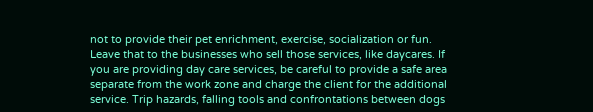not to provide their pet enrichment, exercise, socialization or fun. Leave that to the businesses who sell those services, like daycares. If you are providing day care services, be careful to provide a safe area separate from the work zone and charge the client for the additional service. Trip hazards, falling tools and confrontations between dogs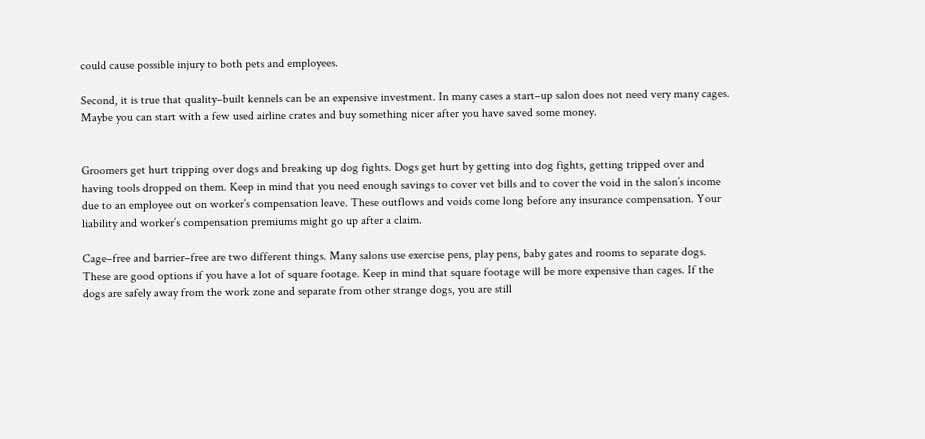could cause possible injury to both pets and employees.

Second, it is true that quality–built kennels can be an expensive investment. In many cases a start–up salon does not need very many cages. Maybe you can start with a few used airline crates and buy something nicer after you have saved some money.


Groomers get hurt tripping over dogs and breaking up dog fights. Dogs get hurt by getting into dog fights, getting tripped over and having tools dropped on them. Keep in mind that you need enough savings to cover vet bills and to cover the void in the salon’s income due to an employee out on worker’s compensation leave. These outflows and voids come long before any insurance compensation. Your liability and worker’s compensation premiums might go up after a claim.

Cage–free and barrier–free are two different things. Many salons use exercise pens, play pens, baby gates and rooms to separate dogs. These are good options if you have a lot of square footage. Keep in mind that square footage will be more expensive than cages. If the dogs are safely away from the work zone and separate from other strange dogs, you are still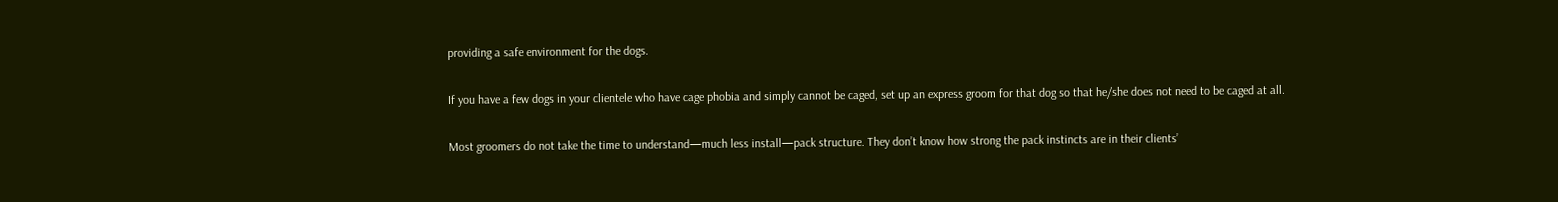providing a safe environment for the dogs.

If you have a few dogs in your clientele who have cage phobia and simply cannot be caged, set up an express groom for that dog so that he/she does not need to be caged at all.

Most groomers do not take the time to understand—much less install—pack structure. They don’t know how strong the pack instincts are in their clients’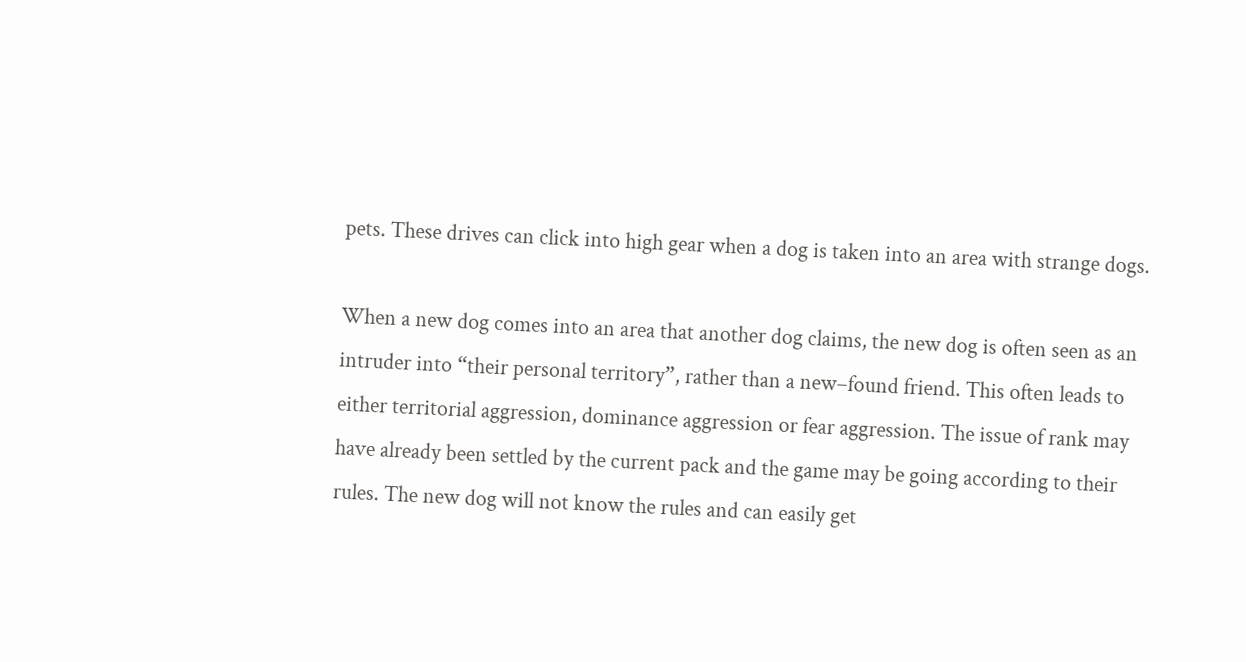pets. These drives can click into high gear when a dog is taken into an area with strange dogs.

When a new dog comes into an area that another dog claims, the new dog is often seen as an intruder into “their personal territory”, rather than a new–found friend. This often leads to either territorial aggression, dominance aggression or fear aggression. The issue of rank may have already been settled by the current pack and the game may be going according to their rules. The new dog will not know the rules and can easily get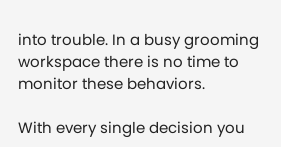into trouble. In a busy grooming workspace there is no time to monitor these behaviors.

With every single decision you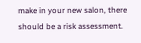make in your new salon, there should be a risk assessment.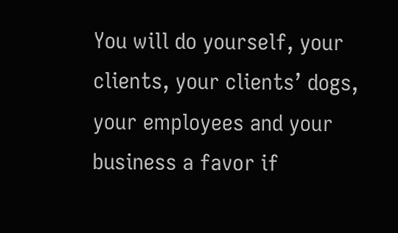You will do yourself, your clients, your clients’ dogs, your employees and your business a favor if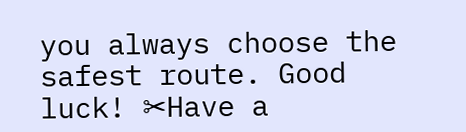you always choose the safest route. Good luck! ✂Have a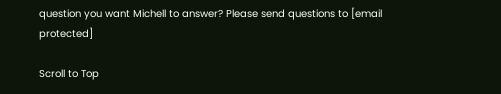question you want Michell to answer? Please send questions to [email protected]

Scroll to Top